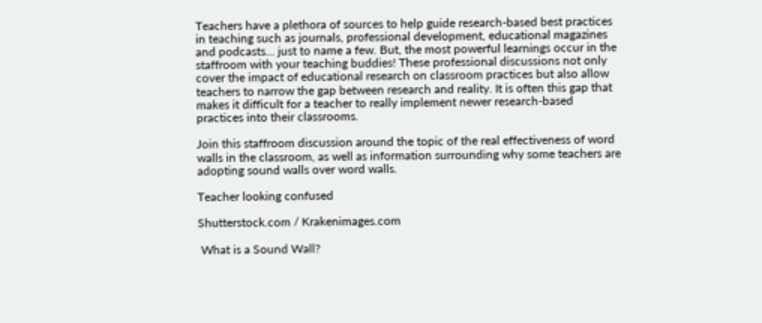Teachers have a plethora of sources to help guide research-based best practices in teaching such as journals, professional development, educational magazines and podcasts… just to name a few. But, the most powerful learnings occur in the staffroom with your teaching buddies! These professional discussions not only cover the impact of educational research on classroom practices but also allow teachers to narrow the gap between research and reality. It is often this gap that makes it difficult for a teacher to really implement newer research-based practices into their classrooms.

Join this staffroom discussion around the topic of the real effectiveness of word walls in the classroom, as well as information surrounding why some teachers are adopting sound walls over word walls.

Teacher looking confused

Shutterstock.com / Krakenimages.com

 What is a Sound Wall?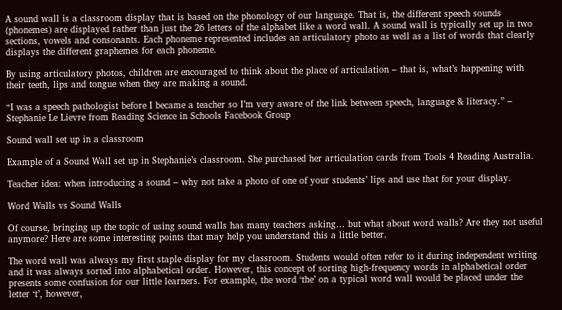A sound wall is a classroom display that is based on the phonology of our language. That is, the different speech sounds (phonemes) are displayed rather than just the 26 letters of the alphabet like a word wall. A sound wall is typically set up in two sections, vowels and consonants. Each phoneme represented includes an articulatory photo as well as a list of words that clearly displays the different graphemes for each phoneme.

By using articulatory photos, children are encouraged to think about the place of articulation – that is, what’s happening with their teeth, lips and tongue when they are making a sound.

“I was a speech pathologist before I became a teacher so I’m very aware of the link between speech, language & literacy.” – Stephanie Le Lievre from Reading Science in Schools Facebook Group

Sound wall set up in a classroom

Example of a Sound Wall set up in Stephanie’s classroom. She purchased her articulation cards from Tools 4 Reading Australia.

Teacher idea: when introducing a sound – why not take a photo of one of your students’ lips and use that for your display.

Word Walls vs Sound Walls

Of course, bringing up the topic of using sound walls has many teachers asking… but what about word walls? Are they not useful anymore? Here are some interesting points that may help you understand this a little better.

The word wall was always my first staple display for my classroom. Students would often refer to it during independent writing and it was always sorted into alphabetical order. However, this concept of sorting high-frequency words in alphabetical order presents some confusion for our little learners. For example, the word ‘the’ on a typical word wall would be placed under the letter ‘t’, however,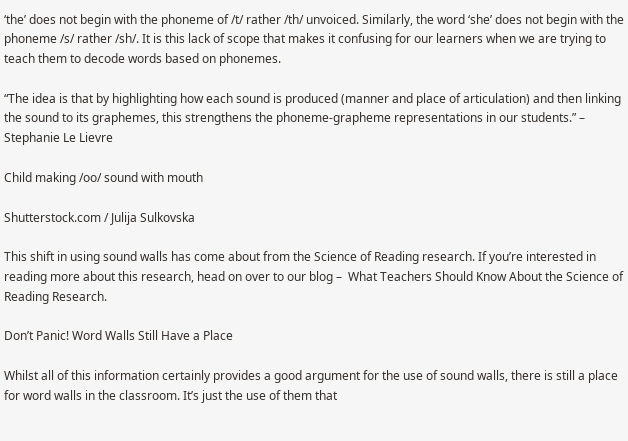‘the’ does not begin with the phoneme of /t/ rather /th/ unvoiced. Similarly, the word ‘she’ does not begin with the phoneme /s/ rather /sh/. It is this lack of scope that makes it confusing for our learners when we are trying to teach them to decode words based on phonemes.

“The idea is that by highlighting how each sound is produced (manner and place of articulation) and then linking the sound to its graphemes, this strengthens the phoneme-grapheme representations in our students.” – Stephanie Le Lievre

Child making /oo/ sound with mouth

Shutterstock.com / Julija Sulkovska

This shift in using sound walls has come about from the Science of Reading research. If you’re interested in reading more about this research, head on over to our blog –  What Teachers Should Know About the Science of Reading Research.

Don’t Panic! Word Walls Still Have a Place

Whilst all of this information certainly provides a good argument for the use of sound walls, there is still a place for word walls in the classroom. It’s just the use of them that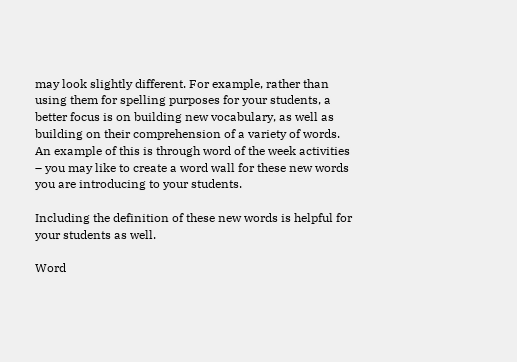may look slightly different. For example, rather than using them for spelling purposes for your students, a better focus is on building new vocabulary, as well as building on their comprehension of a variety of words. An example of this is through word of the week activities – you may like to create a word wall for these new words you are introducing to your students.

Including the definition of these new words is helpful for your students as well.

Word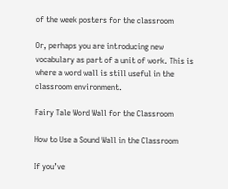of the week posters for the classroom

Or, perhaps you are introducing new vocabulary as part of a unit of work. This is where a word wall is still useful in the classroom environment.

Fairy Tale Word Wall for the Classroom

How to Use a Sound Wall in the Classroom

If you’ve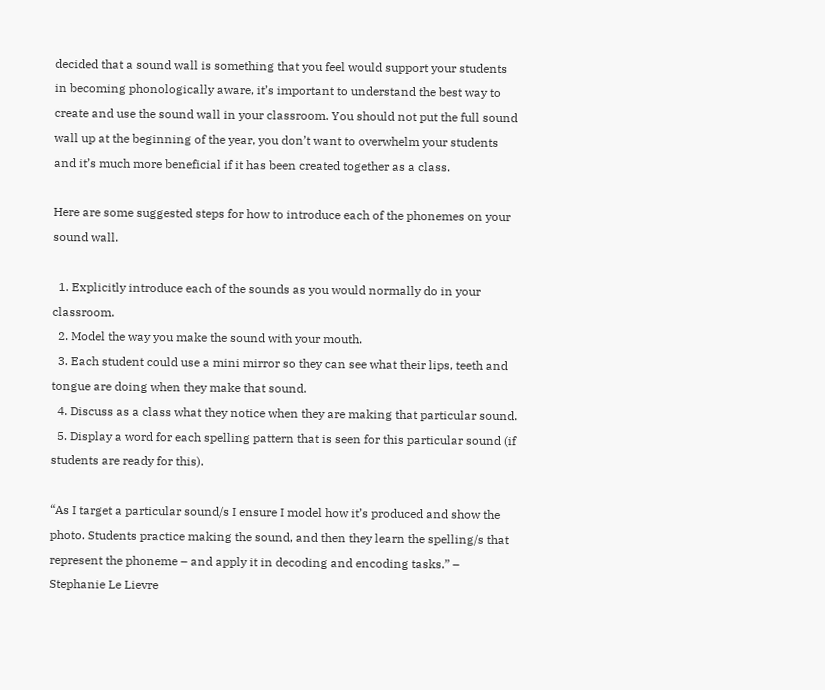decided that a sound wall is something that you feel would support your students in becoming phonologically aware, it’s important to understand the best way to create and use the sound wall in your classroom. You should not put the full sound wall up at the beginning of the year, you don’t want to overwhelm your students and it’s much more beneficial if it has been created together as a class.

Here are some suggested steps for how to introduce each of the phonemes on your sound wall.

  1. Explicitly introduce each of the sounds as you would normally do in your classroom.
  2. Model the way you make the sound with your mouth.
  3. Each student could use a mini mirror so they can see what their lips, teeth and tongue are doing when they make that sound.
  4. Discuss as a class what they notice when they are making that particular sound.
  5. Display a word for each spelling pattern that is seen for this particular sound (if students are ready for this).

“As I target a particular sound/s I ensure I model how it’s produced and show the photo. Students practice making the sound, and then they learn the spelling/s that represent the phoneme – and apply it in decoding and encoding tasks.” – Stephanie Le Lievre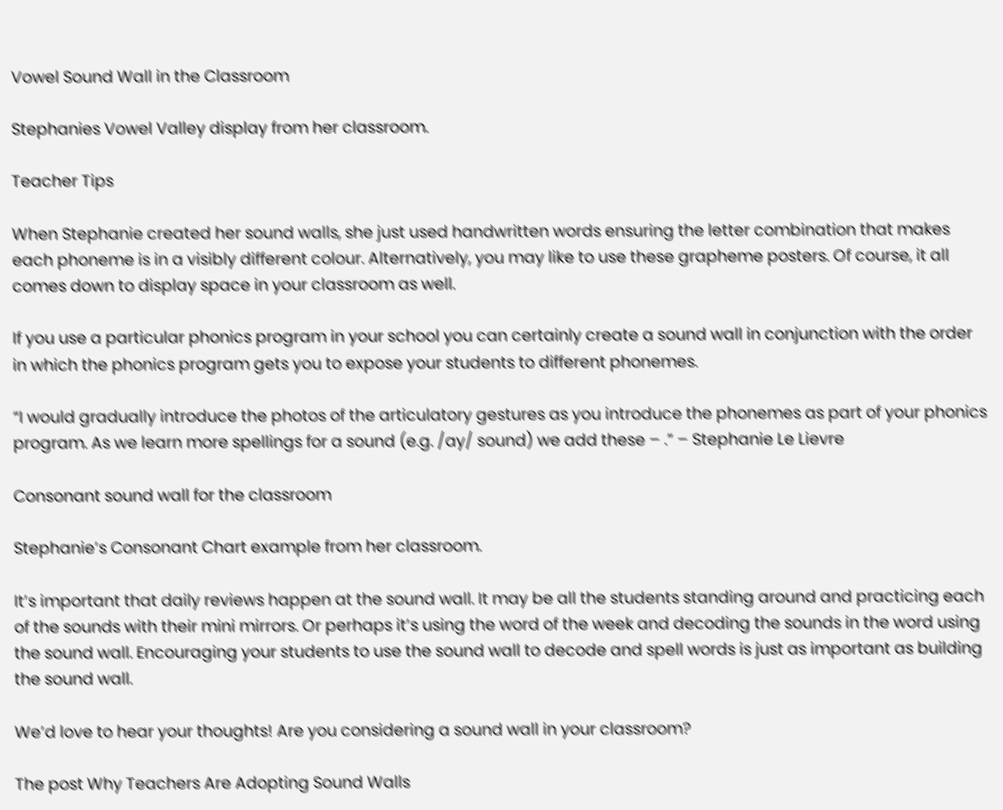Vowel Sound Wall in the Classroom

Stephanies Vowel Valley display from her classroom.

Teacher Tips

When Stephanie created her sound walls, she just used handwritten words ensuring the letter combination that makes each phoneme is in a visibly different colour. Alternatively, you may like to use these grapheme posters. Of course, it all comes down to display space in your classroom as well.

If you use a particular phonics program in your school you can certainly create a sound wall in conjunction with the order in which the phonics program gets you to expose your students to different phonemes.

“I would gradually introduce the photos of the articulatory gestures as you introduce the phonemes as part of your phonics program. As we learn more spellings for a sound (e.g. /ay/ sound) we add these – .” – Stephanie Le Lievre

Consonant sound wall for the classroom

Stephanie’s Consonant Chart example from her classroom.

It’s important that daily reviews happen at the sound wall. It may be all the students standing around and practicing each of the sounds with their mini mirrors. Or perhaps it’s using the word of the week and decoding the sounds in the word using the sound wall. Encouraging your students to use the sound wall to decode and spell words is just as important as building the sound wall.

We’d love to hear your thoughts! Are you considering a sound wall in your classroom?

The post Why Teachers Are Adopting Sound Walls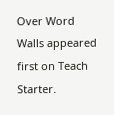Over Word Walls appeared first on Teach Starter.